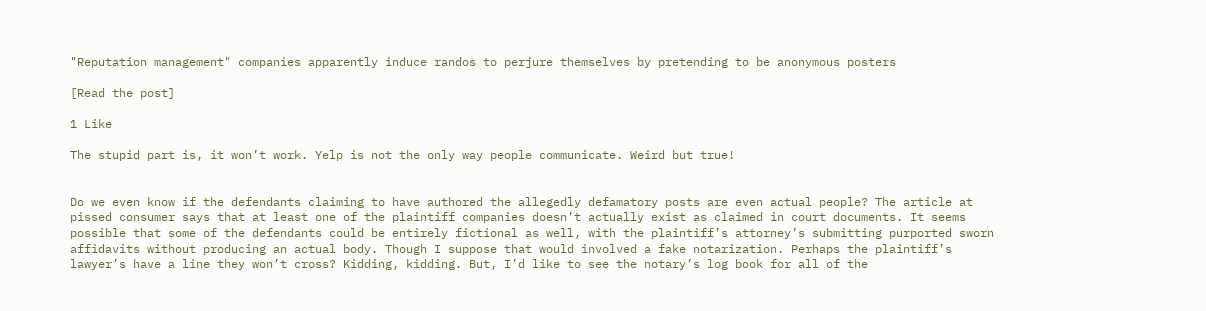"Reputation management" companies apparently induce randos to perjure themselves by pretending to be anonymous posters

[Read the post]

1 Like

The stupid part is, it won’t work. Yelp is not the only way people communicate. Weird but true!


Do we even know if the defendants claiming to have authored the allegedly defamatory posts are even actual people? The article at pissed consumer says that at least one of the plaintiff companies doesn’t actually exist as claimed in court documents. It seems possible that some of the defendants could be entirely fictional as well, with the plaintiff’s attorney’s submitting purported sworn affidavits without producing an actual body. Though I suppose that would involved a fake notarization. Perhaps the plaintiff’s lawyer’s have a line they won’t cross? Kidding, kidding. But, I’d like to see the notary’s log book for all of the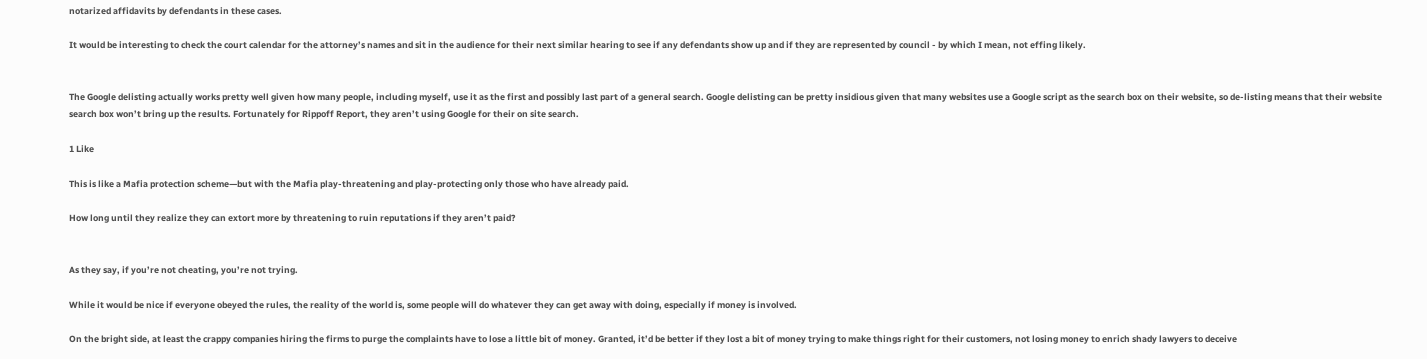notarized affidavits by defendants in these cases.

It would be interesting to check the court calendar for the attorney’s names and sit in the audience for their next similar hearing to see if any defendants show up and if they are represented by council - by which I mean, not effing likely.


The Google delisting actually works pretty well given how many people, including myself, use it as the first and possibly last part of a general search. Google delisting can be pretty insidious given that many websites use a Google script as the search box on their website, so de-listing means that their website search box won’t bring up the results. Fortunately for Rippoff Report, they aren’t using Google for their on site search.

1 Like

This is like a Mafia protection scheme—but with the Mafia play-threatening and play-protecting only those who have already paid.

How long until they realize they can extort more by threatening to ruin reputations if they aren’t paid?


As they say, if you’re not cheating, you’re not trying.

While it would be nice if everyone obeyed the rules, the reality of the world is, some people will do whatever they can get away with doing, especially if money is involved.

On the bright side, at least the crappy companies hiring the firms to purge the complaints have to lose a little bit of money. Granted, it’d be better if they lost a bit of money trying to make things right for their customers, not losing money to enrich shady lawyers to deceive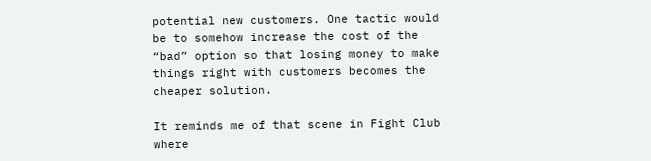potential new customers. One tactic would be to somehow increase the cost of the “bad” option so that losing money to make things right with customers becomes the cheaper solution.

It reminds me of that scene in Fight Club where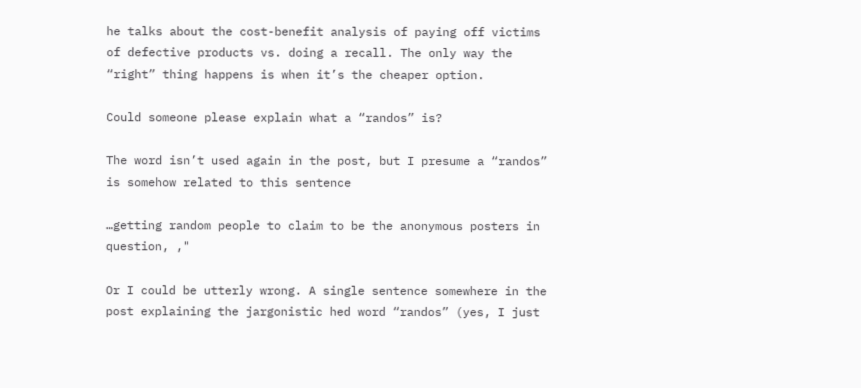he talks about the cost-benefit analysis of paying off victims of defective products vs. doing a recall. The only way the “right” thing happens is when it’s the cheaper option.

Could someone please explain what a “randos” is?

The word isn’t used again in the post, but I presume a “randos” is somehow related to this sentence

…getting random people to claim to be the anonymous posters in question, ,"

Or I could be utterly wrong. A single sentence somewhere in the post explaining the jargonistic hed word “randos” (yes, I just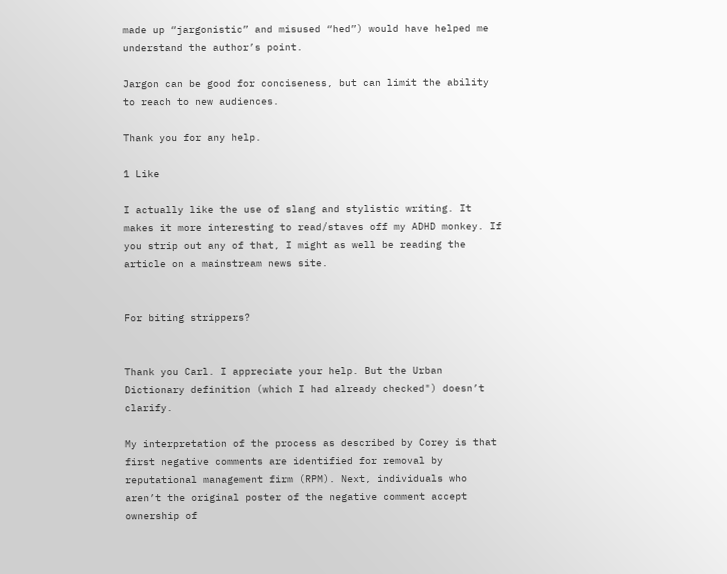made up “jargonistic” and misused “hed”) would have helped me understand the author’s point.

Jargon can be good for conciseness, but can limit the ability to reach to new audiences.

Thank you for any help.

1 Like

I actually like the use of slang and stylistic writing. It makes it more interesting to read/staves off my ADHD monkey. If you strip out any of that, I might as well be reading the article on a mainstream news site.


For biting strippers?


Thank you Carl. I appreciate your help. But the Urban Dictionary definition (which I had already checked") doesn’t clarify.

My interpretation of the process as described by Corey is that first negative comments are identified for removal by reputational management firm (RPM). Next, individuals who aren’t the original poster of the negative comment accept ownership of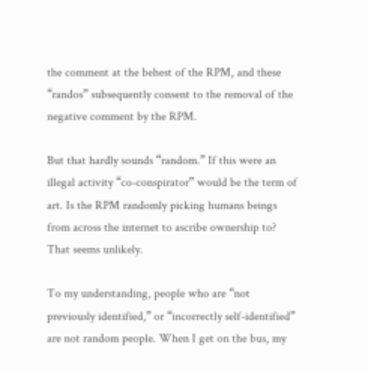the comment at the behest of the RPM, and these “randos” subsequently consent to the removal of the negative comment by the RPM.

But that hardly sounds “random.” If this were an illegal activity “co-conspirator” would be the term of art. Is the RPM randomly picking humans beings from across the internet to ascribe ownership to? That seems unlikely.

To my understanding, people who are “not previously identified,” or “incorrectly self-identified” are not random people. When I get on the bus, my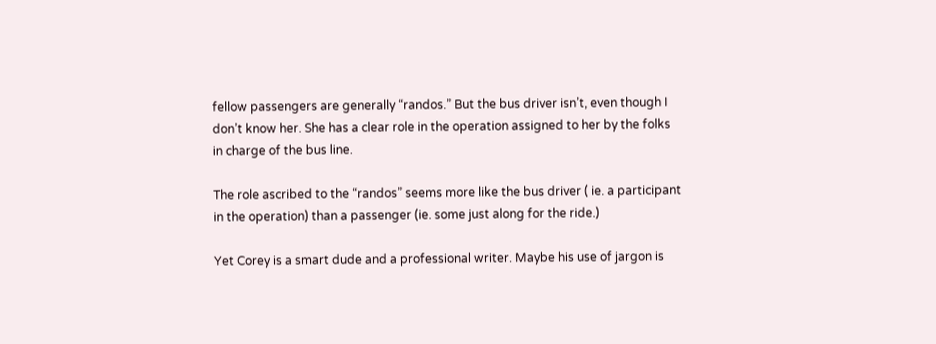fellow passengers are generally “randos.” But the bus driver isn’t, even though I don’t know her. She has a clear role in the operation assigned to her by the folks in charge of the bus line.

The role ascribed to the “randos” seems more like the bus driver ( ie. a participant in the operation) than a passenger (ie. some just along for the ride.)

Yet Corey is a smart dude and a professional writer. Maybe his use of jargon is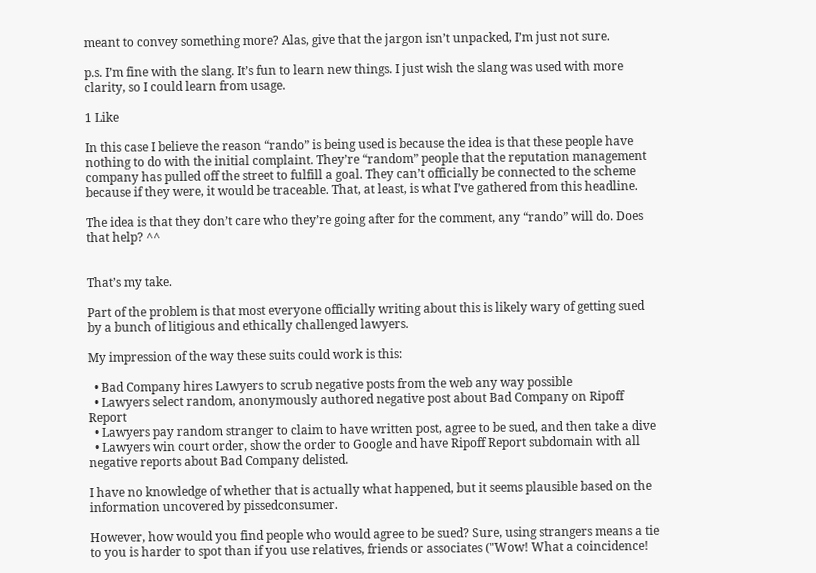meant to convey something more? Alas, give that the jargon isn’t unpacked, I’m just not sure.

p.s. I’m fine with the slang. It’s fun to learn new things. I just wish the slang was used with more clarity, so I could learn from usage.

1 Like

In this case I believe the reason “rando” is being used is because the idea is that these people have nothing to do with the initial complaint. They’re “random” people that the reputation management company has pulled off the street to fulfill a goal. They can’t officially be connected to the scheme because if they were, it would be traceable. That, at least, is what I’ve gathered from this headline.

The idea is that they don’t care who they’re going after for the comment, any “rando” will do. Does that help? ^^


That’s my take.

Part of the problem is that most everyone officially writing about this is likely wary of getting sued by a bunch of litigious and ethically challenged lawyers.

My impression of the way these suits could work is this:

  • Bad Company hires Lawyers to scrub negative posts from the web any way possible
  • Lawyers select random, anonymously authored negative post about Bad Company on Ripoff Report
  • Lawyers pay random stranger to claim to have written post, agree to be sued, and then take a dive
  • Lawyers win court order, show the order to Google and have Ripoff Report subdomain with all negative reports about Bad Company delisted.

I have no knowledge of whether that is actually what happened, but it seems plausible based on the information uncovered by pissedconsumer.

However, how would you find people who would agree to be sued? Sure, using strangers means a tie to you is harder to spot than if you use relatives, friends or associates ("Wow! What a coincidence!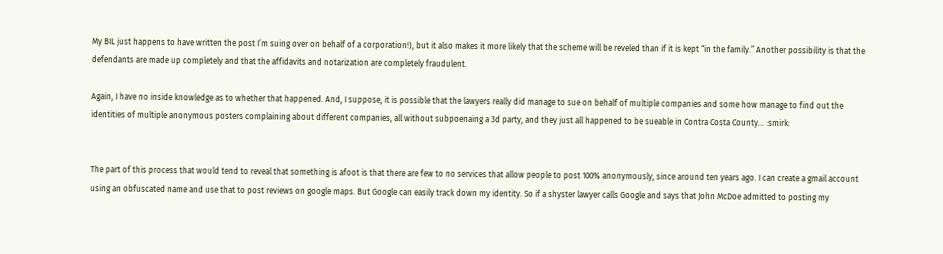My BIL just happens to have written the post I’m suing over on behalf of a corporation!), but it also makes it more likely that the scheme will be reveled than if it is kept “in the family.” Another possibility is that the defendants are made up completely and that the affidavits and notarization are completely fraudulent.

Again, I have no inside knowledge as to whether that happened. And, I suppose, it is possible that the lawyers really did manage to sue on behalf of multiple companies and some how manage to find out the identities of multiple anonymous posters complaining about different companies, all without subpoenaing a 3d party, and they just all happened to be sueable in Contra Costa County… :smirk:


The part of this process that would tend to reveal that something is afoot is that there are few to no services that allow people to post 100% anonymously, since around ten years ago. I can create a gmail account using an obfuscated name and use that to post reviews on google maps. But Google can easily track down my identity. So if a shyster lawyer calls Google and says that John McDoe admitted to posting my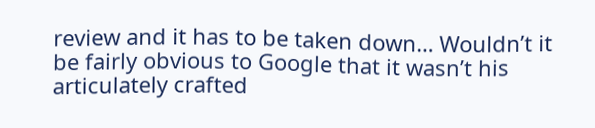review and it has to be taken down… Wouldn’t it be fairly obvious to Google that it wasn’t his articulately crafted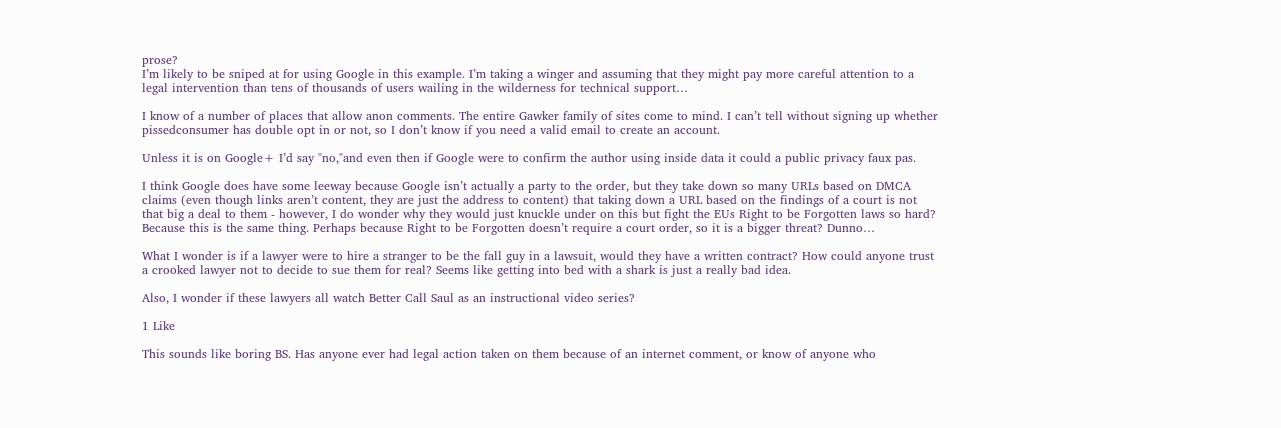prose?
I’m likely to be sniped at for using Google in this example. I’m taking a winger and assuming that they might pay more careful attention to a legal intervention than tens of thousands of users wailing in the wilderness for technical support…

I know of a number of places that allow anon comments. The entire Gawker family of sites come to mind. I can’t tell without signing up whether pissedconsumer has double opt in or not, so I don’t know if you need a valid email to create an account.

Unless it is on Google+ I’d say "no,"and even then if Google were to confirm the author using inside data it could a public privacy faux pas.

I think Google does have some leeway because Google isn’t actually a party to the order, but they take down so many URLs based on DMCA claims (even though links aren’t content, they are just the address to content) that taking down a URL based on the findings of a court is not that big a deal to them - however, I do wonder why they would just knuckle under on this but fight the EUs Right to be Forgotten laws so hard? Because this is the same thing. Perhaps because Right to be Forgotten doesn’t require a court order, so it is a bigger threat? Dunno…

What I wonder is if a lawyer were to hire a stranger to be the fall guy in a lawsuit, would they have a written contract? How could anyone trust a crooked lawyer not to decide to sue them for real? Seems like getting into bed with a shark is just a really bad idea.

Also, I wonder if these lawyers all watch Better Call Saul as an instructional video series?

1 Like

This sounds like boring BS. Has anyone ever had legal action taken on them because of an internet comment, or know of anyone who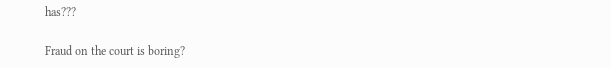has???

Fraud on the court is boring?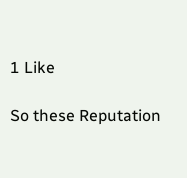1 Like

So these Reputation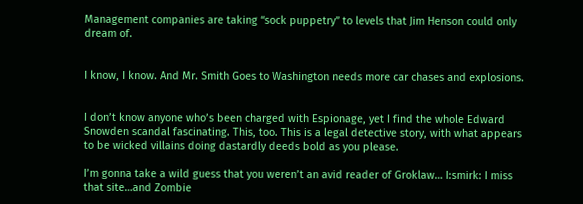Management companies are taking “sock puppetry” to levels that Jim Henson could only dream of.


I know, I know. And Mr. Smith Goes to Washington needs more car chases and explosions.


I don’t know anyone who’s been charged with Espionage, yet I find the whole Edward Snowden scandal fascinating. This, too. This is a legal detective story, with what appears to be wicked villains doing dastardly deeds bold as you please.

I’m gonna take a wild guess that you weren’t an avid reader of Groklaw… I:smirk: I miss that site…and Zombie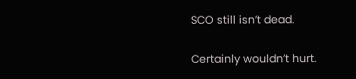SCO still isn’t dead.

Certainly wouldn’t hurt.